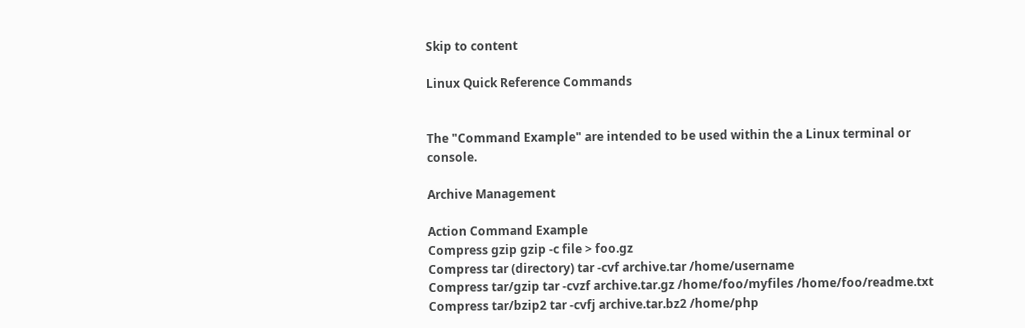Skip to content

Linux Quick Reference Commands


The "Command Example" are intended to be used within the a Linux terminal or console.

Archive Management

Action Command Example
Compress gzip gzip -c file > foo.gz
Compress tar (directory) tar -cvf archive.tar /home/username
Compress tar/gzip tar -cvzf archive.tar.gz /home/foo/myfiles /home/foo/readme.txt
Compress tar/bzip2 tar -cvfj archive.tar.bz2 /home/php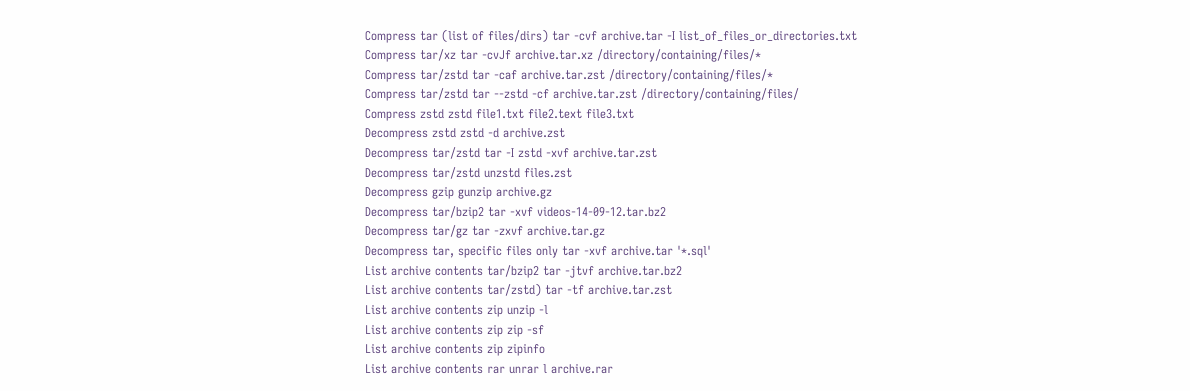Compress tar (list of files/dirs) tar -cvf archive.tar -I list_of_files_or_directories.txt
Compress tar/xz tar -cvJf archive.tar.xz /directory/containing/files/*
Compress tar/zstd tar -caf archive.tar.zst /directory/containing/files/*
Compress tar/zstd tar --zstd -cf archive.tar.zst /directory/containing/files/
Compress zstd zstd file1.txt file2.text file3.txt
Decompress zstd zstd -d archive.zst
Decompress tar/zstd tar -I zstd -xvf archive.tar.zst
Decompress tar/zstd unzstd files.zst
Decompress gzip gunzip archive.gz
Decompress tar/bzip2 tar -xvf videos-14-09-12.tar.bz2
Decompress tar/gz tar -zxvf archive.tar.gz
Decompress tar, specific files only tar -xvf archive.tar '*.sql'
List archive contents tar/bzip2 tar -jtvf archive.tar.bz2
List archive contents tar/zstd) tar -tf archive.tar.zst
List archive contents zip unzip -l
List archive contents zip zip -sf
List archive contents zip zipinfo
List archive contents rar unrar l archive.rar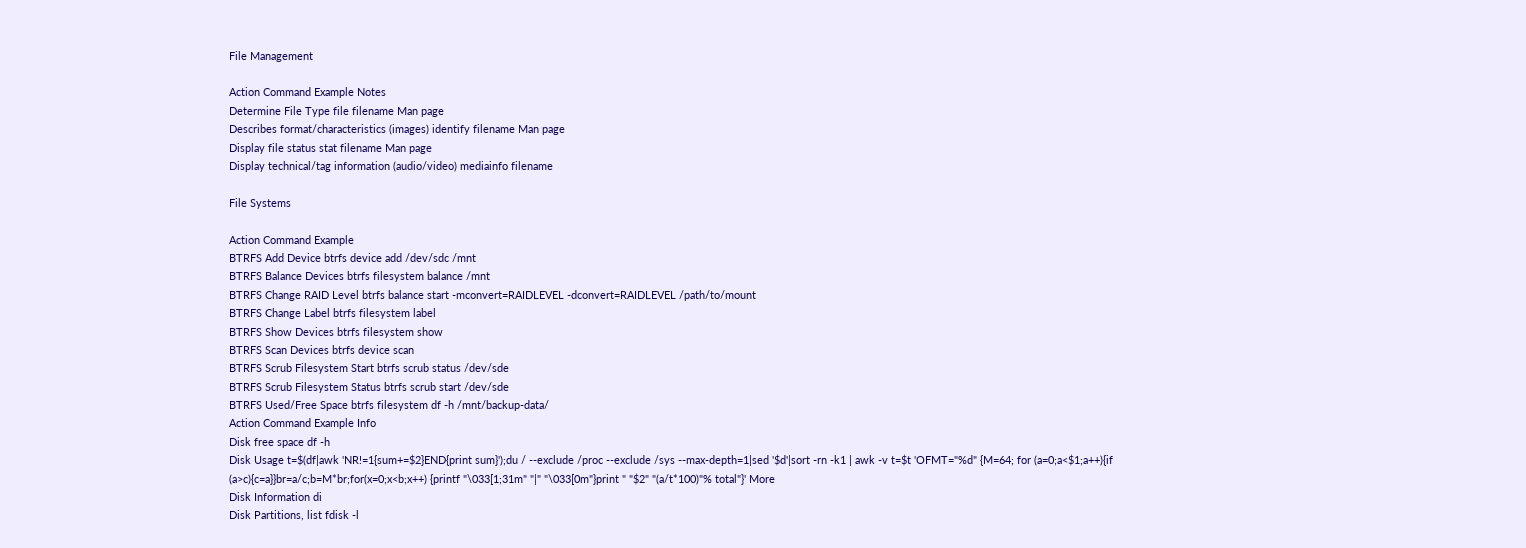File Management

Action Command Example Notes
Determine File Type file filename Man page
Describes format/characteristics (images) identify filename Man page
Display file status stat filename Man page
Display technical/tag information (audio/video) mediainfo filename

File Systems

Action Command Example
BTRFS Add Device btrfs device add /dev/sdc /mnt
BTRFS Balance Devices btrfs filesystem balance /mnt
BTRFS Change RAID Level btrfs balance start -mconvert=RAIDLEVEL -dconvert=RAIDLEVEL /path/to/mount
BTRFS Change Label btrfs filesystem label
BTRFS Show Devices btrfs filesystem show
BTRFS Scan Devices btrfs device scan
BTRFS Scrub Filesystem Start btrfs scrub status /dev/sde
BTRFS Scrub Filesystem Status btrfs scrub start /dev/sde
BTRFS Used/Free Space btrfs filesystem df -h /mnt/backup-data/
Action Command Example Info
Disk free space df -h
Disk Usage t=$(df|awk 'NR!=1{sum+=$2}END{print sum}');du / --exclude /proc --exclude /sys --max-depth=1|sed '$d'|sort -rn -k1 | awk -v t=$t 'OFMT="%d" {M=64; for (a=0;a<$1;a++){if (a>c){c=a}}br=a/c;b=M*br;for(x=0;x<b;x++) {printf "\033[1;31m" "|" "\033[0m"}print " "$2" "(a/t*100)"% total"}' More
Disk Information di
Disk Partitions, list fdisk -l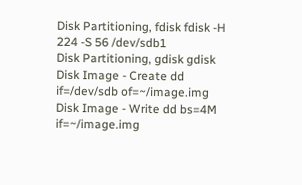Disk Partitioning, fdisk fdisk -H 224 -S 56 /dev/sdb1
Disk Partitioning, gdisk gdisk
Disk Image - Create dd if=/dev/sdb of=~/image.img
Disk Image - Write dd bs=4M if=~/image.img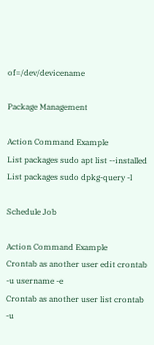of=/dev/devicename

Package Management

Action Command Example
List packages sudo apt list --installed
List packages sudo dpkg-query -l

Schedule Job

Action Command Example
Crontab as another user edit crontab -u username -e
Crontab as another user list crontab -u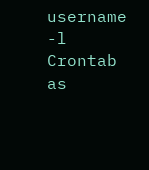username -l
Crontab as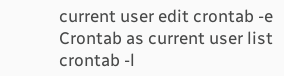current user edit crontab -e
Crontab as current user list crontab -l